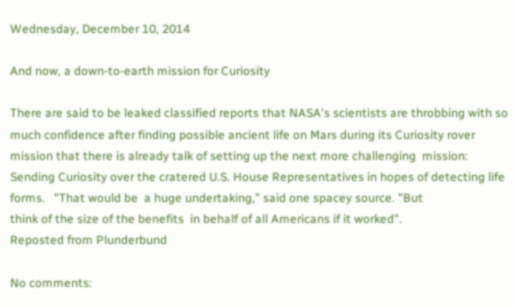Wednesday, December 10, 2014

And now, a down-to-earth mission for Curiosity

There are said to be leaked classified reports that NASA's scientists are throbbing with so much confidence after finding possible ancient life on Mars during its Curiosity rover mission that there is already talk of setting up the next more challenging  mission:  Sending Curiosity over the cratered U.S. House Representatives in hopes of detecting life forms.   "That would be  a huge undertaking," said one spacey source. "But
think of the size of the benefits  in behalf of all Americans if it worked".
Reposted from Plunderbund

No comments: